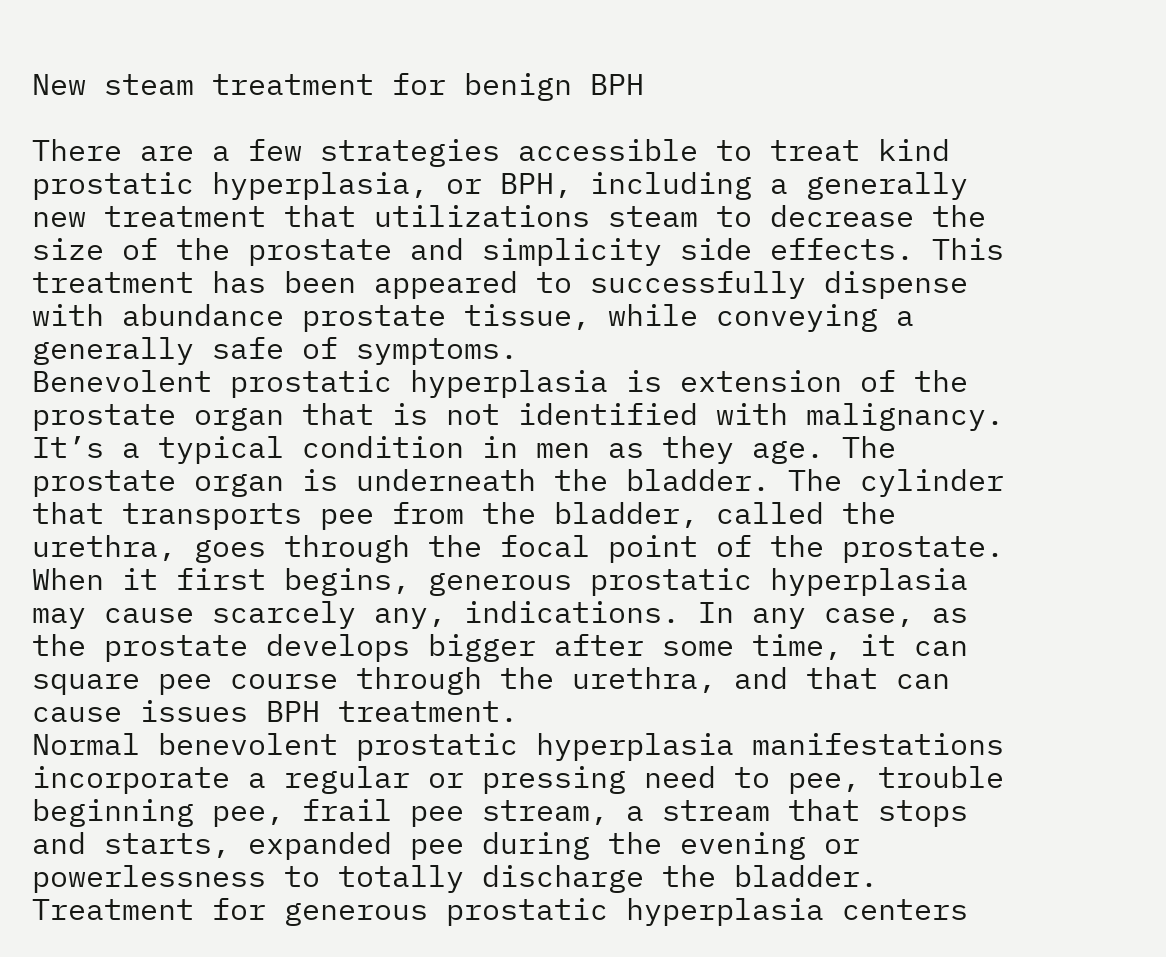New steam treatment for benign BPH

There are a few strategies accessible to treat kind prostatic hyperplasia, or BPH, including a generally new treatment that utilizations steam to decrease the size of the prostate and simplicity side effects. This treatment has been appeared to successfully dispense with abundance prostate tissue, while conveying a generally safe of symptoms.
Benevolent prostatic hyperplasia is extension of the prostate organ that is not identified with malignancy. It’s a typical condition in men as they age. The prostate organ is underneath the bladder. The cylinder that transports pee from the bladder, called the urethra, goes through the focal point of the prostate. When it first begins, generous prostatic hyperplasia may cause scarcely any, indications. In any case, as the prostate develops bigger after some time, it can square pee course through the urethra, and that can cause issues BPH treatment.
Normal benevolent prostatic hyperplasia manifestations incorporate a regular or pressing need to pee, trouble beginning pee, frail pee stream, a stream that stops and starts, expanded pee during the evening or powerlessness to totally discharge the bladder.
Treatment for generous prostatic hyperplasia centers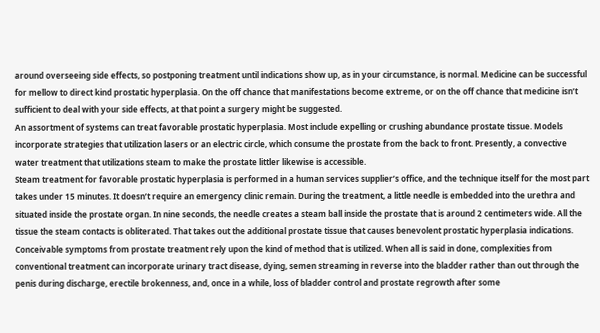around overseeing side effects, so postponing treatment until indications show up, as in your circumstance, is normal. Medicine can be successful for mellow to direct kind prostatic hyperplasia. On the off chance that manifestations become extreme, or on the off chance that medicine isn’t sufficient to deal with your side effects, at that point a surgery might be suggested.
An assortment of systems can treat favorable prostatic hyperplasia. Most include expelling or crushing abundance prostate tissue. Models incorporate strategies that utilization lasers or an electric circle, which consume the prostate from the back to front. Presently, a convective water treatment that utilizations steam to make the prostate littler likewise is accessible.
Steam treatment for favorable prostatic hyperplasia is performed in a human services supplier’s office, and the technique itself for the most part takes under 15 minutes. It doesn’t require an emergency clinic remain. During the treatment, a little needle is embedded into the urethra and situated inside the prostate organ. In nine seconds, the needle creates a steam ball inside the prostate that is around 2 centimeters wide. All the tissue the steam contacts is obliterated. That takes out the additional prostate tissue that causes benevolent prostatic hyperplasia indications.
Conceivable symptoms from prostate treatment rely upon the kind of method that is utilized. When all is said in done, complexities from conventional treatment can incorporate urinary tract disease, dying, semen streaming in reverse into the bladder rather than out through the penis during discharge, erectile brokenness, and, once in a while, loss of bladder control and prostate regrowth after some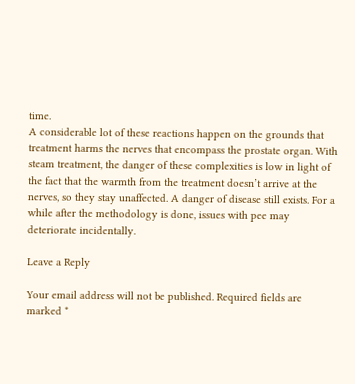time.
A considerable lot of these reactions happen on the grounds that treatment harms the nerves that encompass the prostate organ. With steam treatment, the danger of these complexities is low in light of the fact that the warmth from the treatment doesn’t arrive at the nerves, so they stay unaffected. A danger of disease still exists. For a while after the methodology is done, issues with pee may deteriorate incidentally.

Leave a Reply

Your email address will not be published. Required fields are marked *